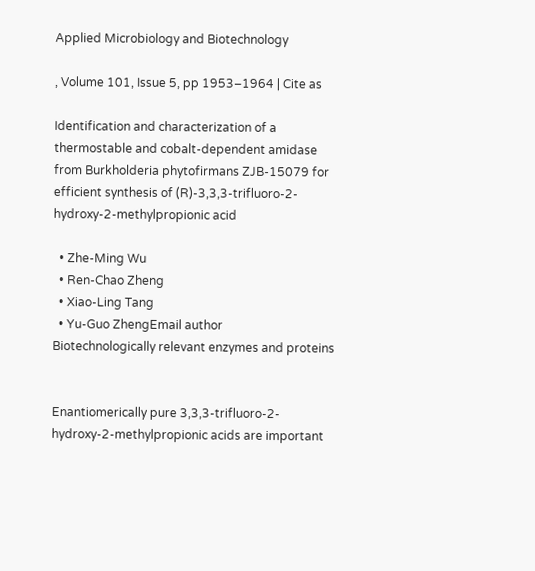Applied Microbiology and Biotechnology

, Volume 101, Issue 5, pp 1953–1964 | Cite as

Identification and characterization of a thermostable and cobalt-dependent amidase from Burkholderia phytofirmans ZJB-15079 for efficient synthesis of (R)-3,3,3-trifluoro-2-hydroxy-2-methylpropionic acid

  • Zhe-Ming Wu
  • Ren-Chao Zheng
  • Xiao-Ling Tang
  • Yu-Guo ZhengEmail author
Biotechnologically relevant enzymes and proteins


Enantiomerically pure 3,3,3-trifluoro-2-hydroxy-2-methylpropionic acids are important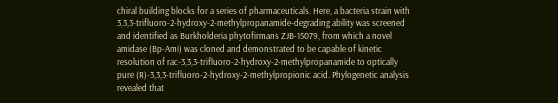chiral building blocks for a series of pharmaceuticals. Here, a bacteria strain with 3,3,3-trifluoro-2-hydroxy-2-methylpropanamide-degrading ability was screened and identified as Burkholderia phytofirmans ZJB-15079, from which a novel amidase (Bp-Ami) was cloned and demonstrated to be capable of kinetic resolution of rac-3,3,3-trifluoro-2-hydroxy-2-methylpropanamide to optically pure (R)-3,3,3-trifluoro-2-hydroxy-2-methylpropionic acid. Phylogenetic analysis revealed that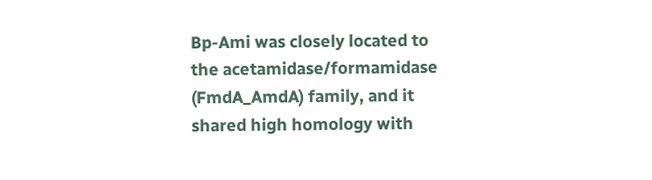Bp-Ami was closely located to the acetamidase/formamidase (FmdA_AmdA) family, and it shared high homology with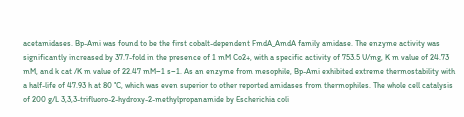acetamidases. Bp-Ami was found to be the first cobalt-dependent FmdA_AmdA family amidase. The enzyme activity was significantly increased by 37.7-fold in the presence of 1 mM Co2+, with a specific activity of 753.5 U/mg, K m value of 24.73 mM, and k cat /K m value of 22.47 mM−1 s−1. As an enzyme from mesophile, Bp-Ami exhibited extreme thermostability with a half-life of 47.93 h at 80 °C, which was even superior to other reported amidases from thermophiles. The whole cell catalysis of 200 g/L 3,3,3-trifluoro-2-hydroxy-2-methylpropanamide by Escherichia coli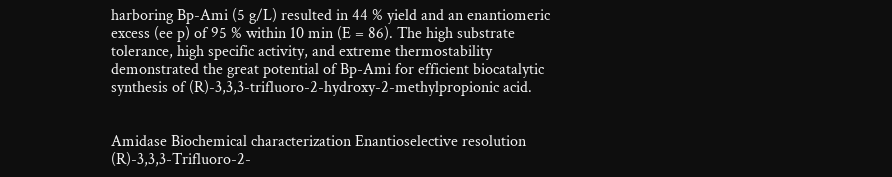harboring Bp-Ami (5 g/L) resulted in 44 % yield and an enantiomeric excess (ee p) of 95 % within 10 min (E = 86). The high substrate tolerance, high specific activity, and extreme thermostability demonstrated the great potential of Bp-Ami for efficient biocatalytic synthesis of (R)-3,3,3-trifluoro-2-hydroxy-2-methylpropionic acid.


Amidase Biochemical characterization Enantioselective resolution (R)-3,3,3-Trifluoro-2-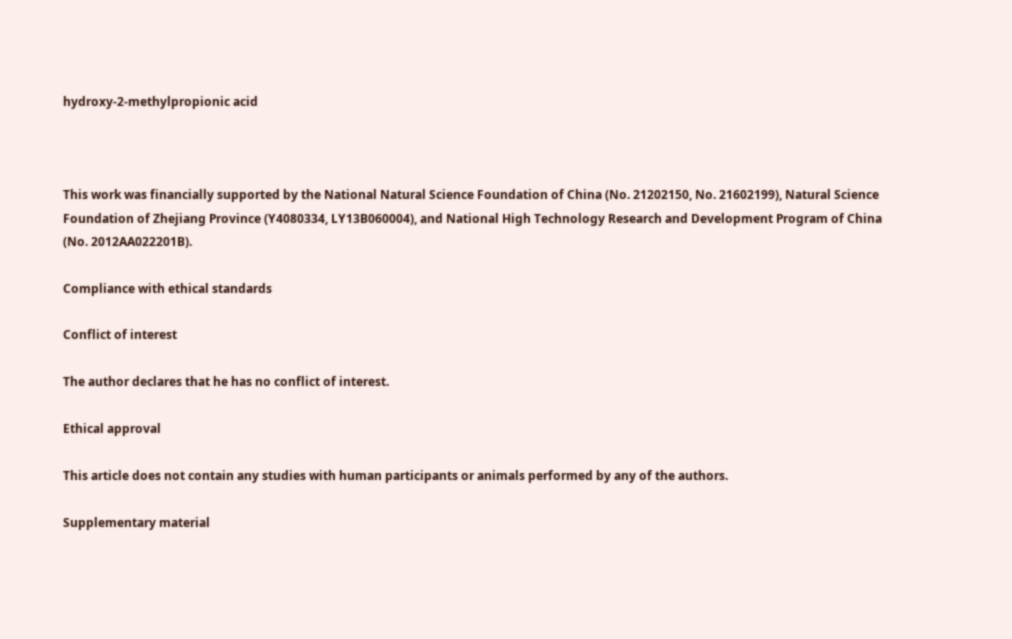hydroxy-2-methylpropionic acid



This work was financially supported by the National Natural Science Foundation of China (No. 21202150, No. 21602199), Natural Science Foundation of Zhejiang Province (Y4080334, LY13B060004), and National High Technology Research and Development Program of China (No. 2012AA022201B).

Compliance with ethical standards

Conflict of interest

The author declares that he has no conflict of interest.

Ethical approval

This article does not contain any studies with human participants or animals performed by any of the authors.

Supplementary material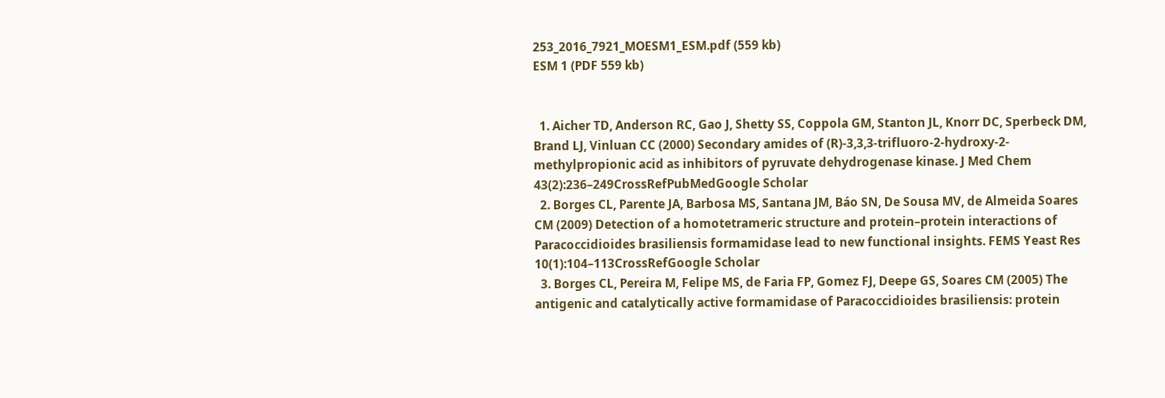253_2016_7921_MOESM1_ESM.pdf (559 kb)
ESM 1 (PDF 559 kb)


  1. Aicher TD, Anderson RC, Gao J, Shetty SS, Coppola GM, Stanton JL, Knorr DC, Sperbeck DM, Brand LJ, Vinluan CC (2000) Secondary amides of (R)-3,3,3-trifluoro-2-hydroxy-2-methylpropionic acid as inhibitors of pyruvate dehydrogenase kinase. J Med Chem 43(2):236–249CrossRefPubMedGoogle Scholar
  2. Borges CL, Parente JA, Barbosa MS, Santana JM, Báo SN, De Sousa MV, de Almeida Soares CM (2009) Detection of a homotetrameric structure and protein–protein interactions of Paracoccidioides brasiliensis formamidase lead to new functional insights. FEMS Yeast Res 10(1):104–113CrossRefGoogle Scholar
  3. Borges CL, Pereira M, Felipe MS, de Faria FP, Gomez FJ, Deepe GS, Soares CM (2005) The antigenic and catalytically active formamidase of Paracoccidioides brasiliensis: protein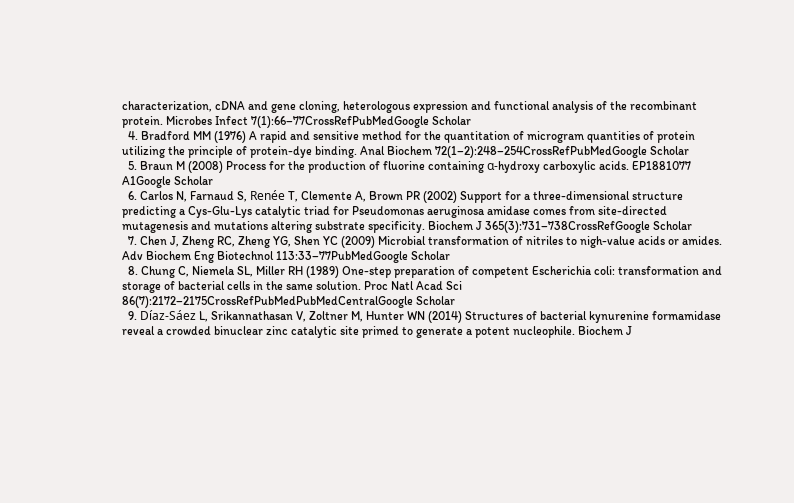characterization, cDNA and gene cloning, heterologous expression and functional analysis of the recombinant protein. Microbes Infect 7(1):66–77CrossRefPubMedGoogle Scholar
  4. Bradford MM (1976) A rapid and sensitive method for the quantitation of microgram quantities of protein utilizing the principle of protein-dye binding. Anal Biochem 72(1–2):248–254CrossRefPubMedGoogle Scholar
  5. Braun M (2008) Process for the production of fluorine containing α-hydroxy carboxylic acids. EP1881077 A1Google Scholar
  6. Carlos N, Farnaud S, Renée T, Clemente A, Brown PR (2002) Support for a three-dimensional structure predicting a Cys-Glu-Lys catalytic triad for Pseudomonas aeruginosa amidase comes from site-directed mutagenesis and mutations altering substrate specificity. Biochem J 365(3):731–738CrossRefGoogle Scholar
  7. Chen J, Zheng RC, Zheng YG, Shen YC (2009) Microbial transformation of nitriles to nigh-value acids or amides. Adv Biochem Eng Biotechnol 113:33–77PubMedGoogle Scholar
  8. Chung C, Niemela SL, Miller RH (1989) One-step preparation of competent Escherichia coli: transformation and storage of bacterial cells in the same solution. Proc Natl Acad Sci 86(7):2172–2175CrossRefPubMedPubMedCentralGoogle Scholar
  9. Díaz-Sáez L, Srikannathasan V, Zoltner M, Hunter WN (2014) Structures of bacterial kynurenine formamidase reveal a crowded binuclear zinc catalytic site primed to generate a potent nucleophile. Biochem J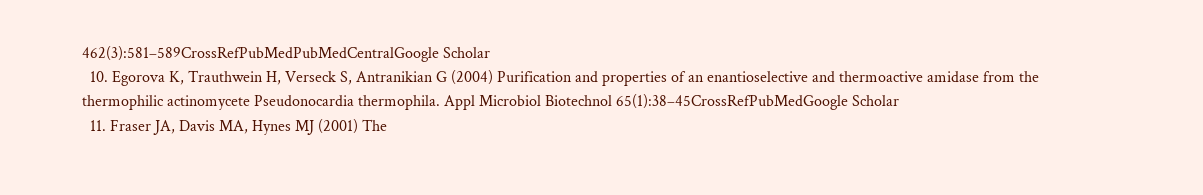462(3):581–589CrossRefPubMedPubMedCentralGoogle Scholar
  10. Egorova K, Trauthwein H, Verseck S, Antranikian G (2004) Purification and properties of an enantioselective and thermoactive amidase from the thermophilic actinomycete Pseudonocardia thermophila. Appl Microbiol Biotechnol 65(1):38–45CrossRefPubMedGoogle Scholar
  11. Fraser JA, Davis MA, Hynes MJ (2001) The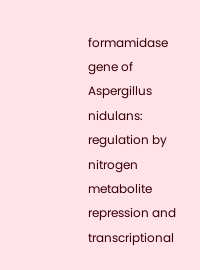formamidase gene of Aspergillus nidulans: regulation by nitrogen metabolite repression and transcriptional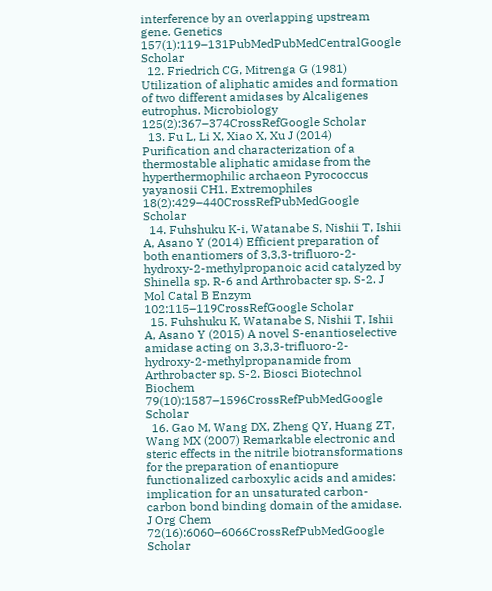interference by an overlapping upstream gene. Genetics 157(1):119–131PubMedPubMedCentralGoogle Scholar
  12. Friedrich CG, Mitrenga G (1981) Utilization of aliphatic amides and formation of two different amidases by Alcaligenes eutrophus. Microbiology 125(2):367–374CrossRefGoogle Scholar
  13. Fu L, Li X, Xiao X, Xu J (2014) Purification and characterization of a thermostable aliphatic amidase from the hyperthermophilic archaeon Pyrococcus yayanosii CH1. Extremophiles 18(2):429–440CrossRefPubMedGoogle Scholar
  14. Fuhshuku K-i, Watanabe S, Nishii T, Ishii A, Asano Y (2014) Efficient preparation of both enantiomers of 3,3,3-trifluoro-2-hydroxy-2-methylpropanoic acid catalyzed by Shinella sp. R-6 and Arthrobacter sp. S-2. J Mol Catal B Enzym 102:115–119CrossRefGoogle Scholar
  15. Fuhshuku K, Watanabe S, Nishii T, Ishii A, Asano Y (2015) A novel S-enantioselective amidase acting on 3,3,3-trifluoro-2-hydroxy-2-methylpropanamide from Arthrobacter sp. S-2. Biosci Biotechnol Biochem 79(10):1587–1596CrossRefPubMedGoogle Scholar
  16. Gao M, Wang DX, Zheng QY, Huang ZT, Wang MX (2007) Remarkable electronic and steric effects in the nitrile biotransformations for the preparation of enantiopure functionalized carboxylic acids and amides: implication for an unsaturated carbon-carbon bond binding domain of the amidase. J Org Chem 72(16):6060–6066CrossRefPubMedGoogle Scholar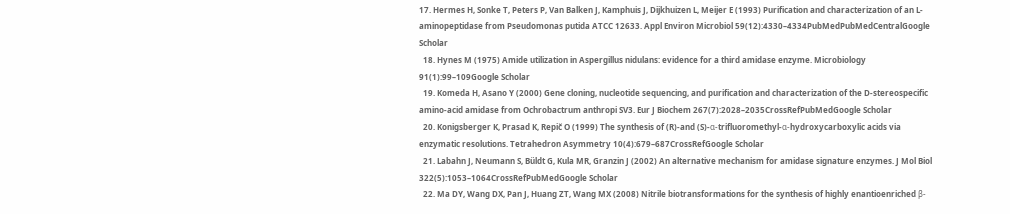17. Hermes H, Sonke T, Peters P, Van Balken J, Kamphuis J, Dijkhuizen L, Meijer E (1993) Purification and characterization of an L-aminopeptidase from Pseudomonas putida ATCC 12633. Appl Environ Microbiol 59(12):4330–4334PubMedPubMedCentralGoogle Scholar
  18. Hynes M (1975) Amide utilization in Aspergillus nidulans: evidence for a third amidase enzyme. Microbiology 91(1):99–109Google Scholar
  19. Komeda H, Asano Y (2000) Gene cloning, nucleotide sequencing, and purification and characterization of the D-stereospecific amino-acid amidase from Ochrobactrum anthropi SV3. Eur J Biochem 267(7):2028–2035CrossRefPubMedGoogle Scholar
  20. Konigsberger K, Prasad K, Repič O (1999) The synthesis of (R)-and (S)-α-trifluoromethyl-α-hydroxycarboxylic acids via enzymatic resolutions. Tetrahedron Asymmetry 10(4):679–687CrossRefGoogle Scholar
  21. Labahn J, Neumann S, Büldt G, Kula MR, Granzin J (2002) An alternative mechanism for amidase signature enzymes. J Mol Biol 322(5):1053–1064CrossRefPubMedGoogle Scholar
  22. Ma DY, Wang DX, Pan J, Huang ZT, Wang MX (2008) Nitrile biotransformations for the synthesis of highly enantioenriched β-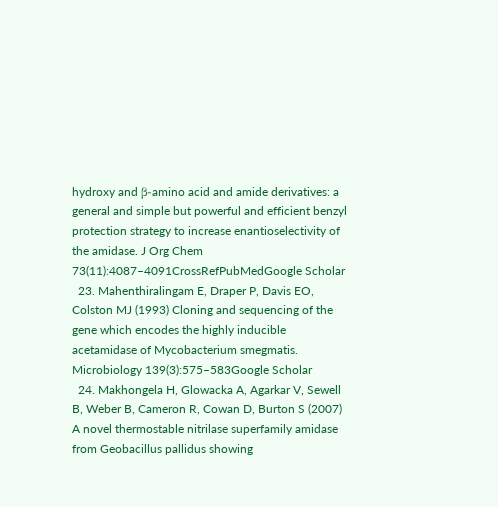hydroxy and β-amino acid and amide derivatives: a general and simple but powerful and efficient benzyl protection strategy to increase enantioselectivity of the amidase. J Org Chem 73(11):4087–4091CrossRefPubMedGoogle Scholar
  23. Mahenthiralingam E, Draper P, Davis EO, Colston MJ (1993) Cloning and sequencing of the gene which encodes the highly inducible acetamidase of Mycobacterium smegmatis. Microbiology 139(3):575–583Google Scholar
  24. Makhongela H, Glowacka A, Agarkar V, Sewell B, Weber B, Cameron R, Cowan D, Burton S (2007) A novel thermostable nitrilase superfamily amidase from Geobacillus pallidus showing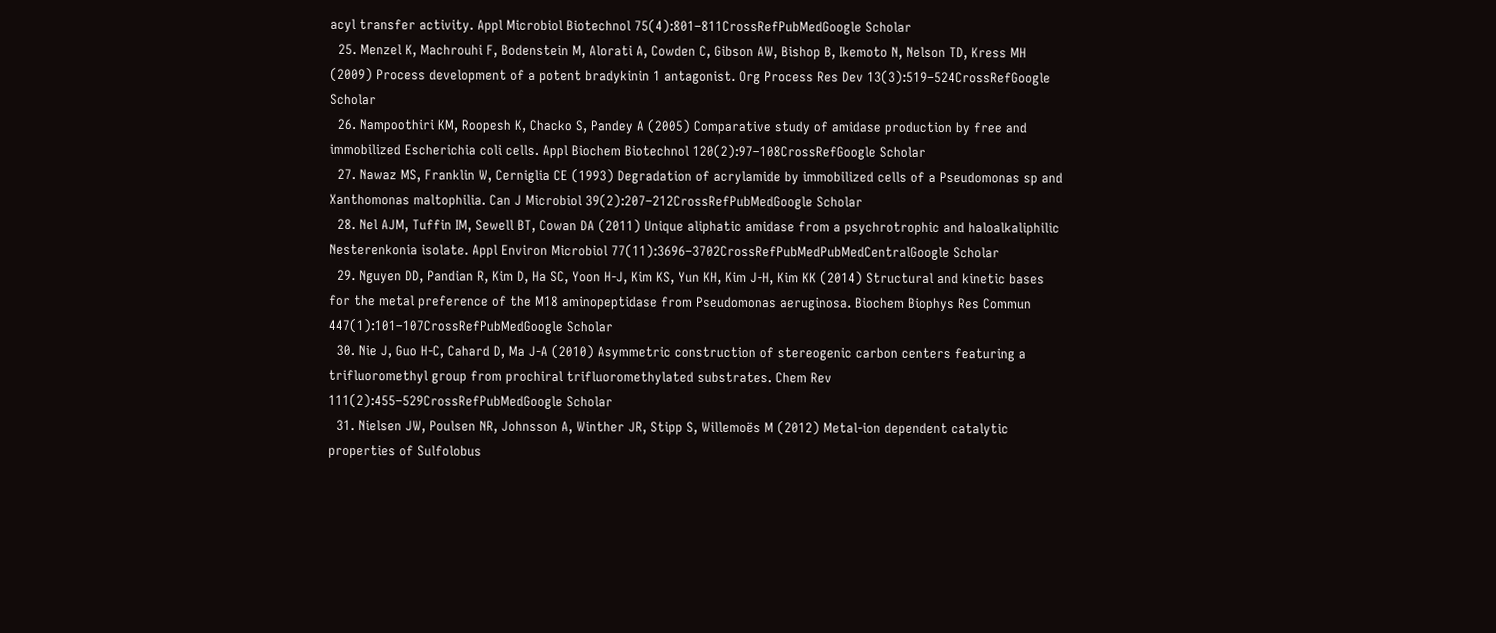acyl transfer activity. Appl Microbiol Biotechnol 75(4):801–811CrossRefPubMedGoogle Scholar
  25. Menzel K, Machrouhi F, Bodenstein M, Alorati A, Cowden C, Gibson AW, Bishop B, Ikemoto N, Nelson TD, Kress MH (2009) Process development of a potent bradykinin 1 antagonist. Org Process Res Dev 13(3):519–524CrossRefGoogle Scholar
  26. Nampoothiri KM, Roopesh K, Chacko S, Pandey A (2005) Comparative study of amidase production by free and immobilized Escherichia coli cells. Appl Biochem Biotechnol 120(2):97–108CrossRefGoogle Scholar
  27. Nawaz MS, Franklin W, Cerniglia CE (1993) Degradation of acrylamide by immobilized cells of a Pseudomonas sp and Xanthomonas maltophilia. Can J Microbiol 39(2):207–212CrossRefPubMedGoogle Scholar
  28. Nel AJM, Tuffin IM, Sewell BT, Cowan DA (2011) Unique aliphatic amidase from a psychrotrophic and haloalkaliphilic Nesterenkonia isolate. Appl Environ Microbiol 77(11):3696–3702CrossRefPubMedPubMedCentralGoogle Scholar
  29. Nguyen DD, Pandian R, Kim D, Ha SC, Yoon H-J, Kim KS, Yun KH, Kim J-H, Kim KK (2014) Structural and kinetic bases for the metal preference of the M18 aminopeptidase from Pseudomonas aeruginosa. Biochem Biophys Res Commun 447(1):101–107CrossRefPubMedGoogle Scholar
  30. Nie J, Guo H-C, Cahard D, Ma J-A (2010) Asymmetric construction of stereogenic carbon centers featuring a trifluoromethyl group from prochiral trifluoromethylated substrates. Chem Rev 111(2):455–529CrossRefPubMedGoogle Scholar
  31. Nielsen JW, Poulsen NR, Johnsson A, Winther JR, Stipp S, Willemoës M (2012) Metal-ion dependent catalytic properties of Sulfolobus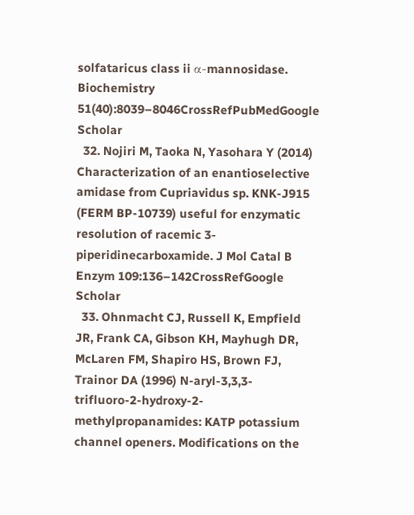solfataricus class ii α-mannosidase. Biochemistry 51(40):8039–8046CrossRefPubMedGoogle Scholar
  32. Nojiri M, Taoka N, Yasohara Y (2014) Characterization of an enantioselective amidase from Cupriavidus sp. KNK-J915 (FERM BP-10739) useful for enzymatic resolution of racemic 3-piperidinecarboxamide. J Mol Catal B Enzym 109:136–142CrossRefGoogle Scholar
  33. Ohnmacht CJ, Russell K, Empfield JR, Frank CA, Gibson KH, Mayhugh DR, McLaren FM, Shapiro HS, Brown FJ, Trainor DA (1996) N-aryl-3,3,3-trifluoro-2-hydroxy-2-methylpropanamides: KATP potassium channel openers. Modifications on the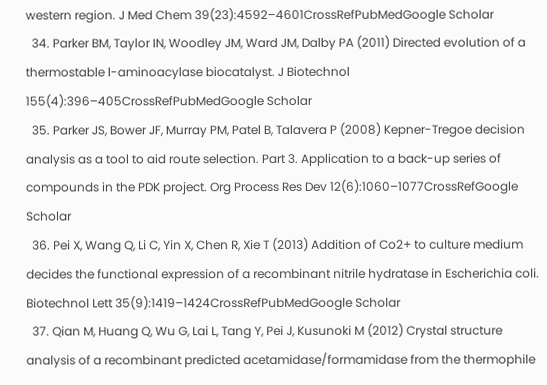western region. J Med Chem 39(23):4592–4601CrossRefPubMedGoogle Scholar
  34. Parker BM, Taylor IN, Woodley JM, Ward JM, Dalby PA (2011) Directed evolution of a thermostable l-aminoacylase biocatalyst. J Biotechnol 155(4):396–405CrossRefPubMedGoogle Scholar
  35. Parker JS, Bower JF, Murray PM, Patel B, Talavera P (2008) Kepner-Tregoe decision analysis as a tool to aid route selection. Part 3. Application to a back-up series of compounds in the PDK project. Org Process Res Dev 12(6):1060–1077CrossRefGoogle Scholar
  36. Pei X, Wang Q, Li C, Yin X, Chen R, Xie T (2013) Addition of Co2+ to culture medium decides the functional expression of a recombinant nitrile hydratase in Escherichia coli. Biotechnol Lett 35(9):1419–1424CrossRefPubMedGoogle Scholar
  37. Qian M, Huang Q, Wu G, Lai L, Tang Y, Pei J, Kusunoki M (2012) Crystal structure analysis of a recombinant predicted acetamidase/formamidase from the thermophile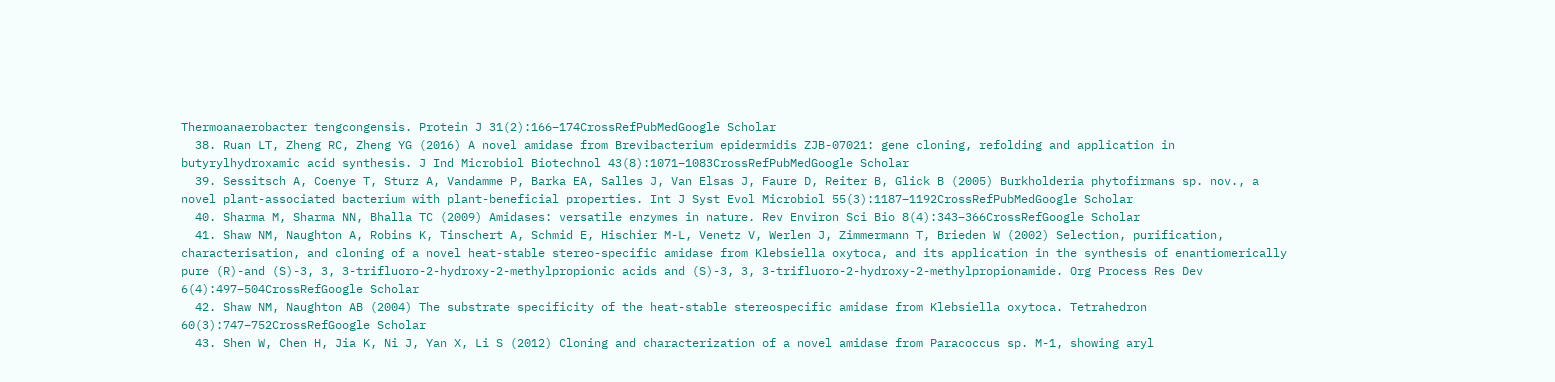Thermoanaerobacter tengcongensis. Protein J 31(2):166–174CrossRefPubMedGoogle Scholar
  38. Ruan LT, Zheng RC, Zheng YG (2016) A novel amidase from Brevibacterium epidermidis ZJB-07021: gene cloning, refolding and application in butyrylhydroxamic acid synthesis. J Ind Microbiol Biotechnol 43(8):1071–1083CrossRefPubMedGoogle Scholar
  39. Sessitsch A, Coenye T, Sturz A, Vandamme P, Barka EA, Salles J, Van Elsas J, Faure D, Reiter B, Glick B (2005) Burkholderia phytofirmans sp. nov., a novel plant-associated bacterium with plant-beneficial properties. Int J Syst Evol Microbiol 55(3):1187–1192CrossRefPubMedGoogle Scholar
  40. Sharma M, Sharma NN, Bhalla TC (2009) Amidases: versatile enzymes in nature. Rev Environ Sci Bio 8(4):343–366CrossRefGoogle Scholar
  41. Shaw NM, Naughton A, Robins K, Tinschert A, Schmid E, Hischier M-L, Venetz V, Werlen J, Zimmermann T, Brieden W (2002) Selection, purification, characterisation, and cloning of a novel heat-stable stereo-specific amidase from Klebsiella oxytoca, and its application in the synthesis of enantiomerically pure (R)-and (S)-3, 3, 3-trifluoro-2-hydroxy-2-methylpropionic acids and (S)-3, 3, 3-trifluoro-2-hydroxy-2-methylpropionamide. Org Process Res Dev 6(4):497–504CrossRefGoogle Scholar
  42. Shaw NM, Naughton AB (2004) The substrate specificity of the heat-stable stereospecific amidase from Klebsiella oxytoca. Tetrahedron 60(3):747–752CrossRefGoogle Scholar
  43. Shen W, Chen H, Jia K, Ni J, Yan X, Li S (2012) Cloning and characterization of a novel amidase from Paracoccus sp. M-1, showing aryl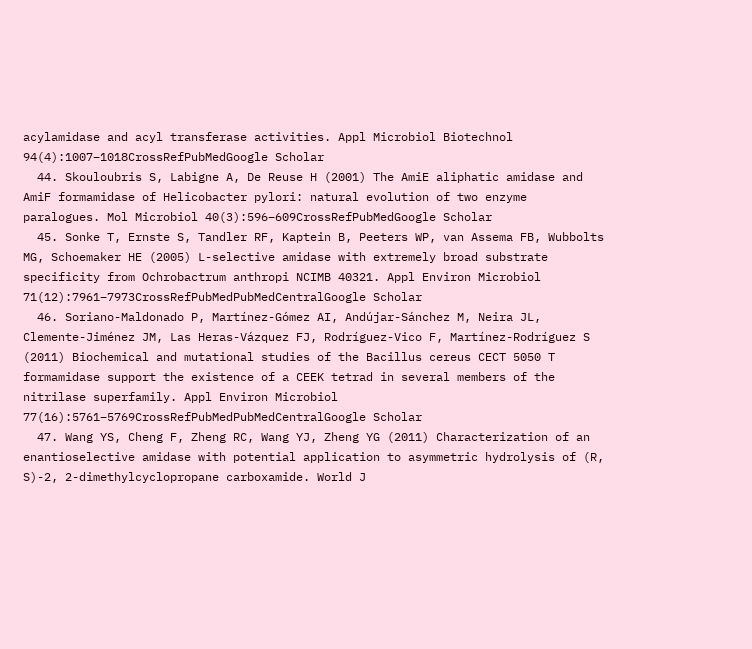acylamidase and acyl transferase activities. Appl Microbiol Biotechnol 94(4):1007–1018CrossRefPubMedGoogle Scholar
  44. Skouloubris S, Labigne A, De Reuse H (2001) The AmiE aliphatic amidase and AmiF formamidase of Helicobacter pylori: natural evolution of two enzyme paralogues. Mol Microbiol 40(3):596–609CrossRefPubMedGoogle Scholar
  45. Sonke T, Ernste S, Tandler RF, Kaptein B, Peeters WP, van Assema FB, Wubbolts MG, Schoemaker HE (2005) L-selective amidase with extremely broad substrate specificity from Ochrobactrum anthropi NCIMB 40321. Appl Environ Microbiol 71(12):7961–7973CrossRefPubMedPubMedCentralGoogle Scholar
  46. Soriano-Maldonado P, Martínez-Gómez AI, Andújar-Sánchez M, Neira JL, Clemente-Jiménez JM, Las Heras-Vázquez FJ, Rodríguez-Vico F, Martínez-Rodríguez S (2011) Biochemical and mutational studies of the Bacillus cereus CECT 5050 T formamidase support the existence of a CEEK tetrad in several members of the nitrilase superfamily. Appl Environ Microbiol 77(16):5761–5769CrossRefPubMedPubMedCentralGoogle Scholar
  47. Wang YS, Cheng F, Zheng RC, Wang YJ, Zheng YG (2011) Characterization of an enantioselective amidase with potential application to asymmetric hydrolysis of (R, S)-2, 2-dimethylcyclopropane carboxamide. World J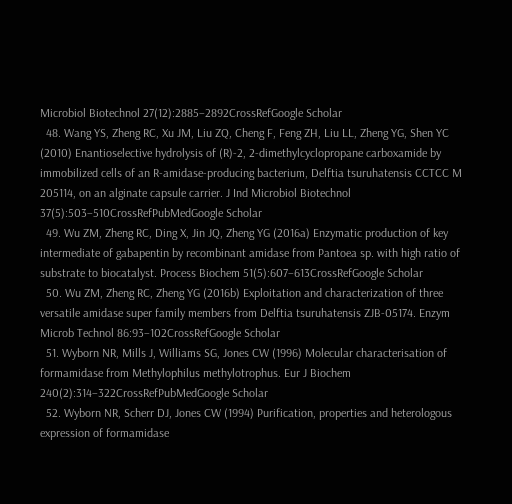Microbiol Biotechnol 27(12):2885–2892CrossRefGoogle Scholar
  48. Wang YS, Zheng RC, Xu JM, Liu ZQ, Cheng F, Feng ZH, Liu LL, Zheng YG, Shen YC (2010) Enantioselective hydrolysis of (R)-2, 2-dimethylcyclopropane carboxamide by immobilized cells of an R-amidase-producing bacterium, Delftia tsuruhatensis CCTCC M 205114, on an alginate capsule carrier. J Ind Microbiol Biotechnol 37(5):503–510CrossRefPubMedGoogle Scholar
  49. Wu ZM, Zheng RC, Ding X, Jin JQ, Zheng YG (2016a) Enzymatic production of key intermediate of gabapentin by recombinant amidase from Pantoea sp. with high ratio of substrate to biocatalyst. Process Biochem 51(5):607–613CrossRefGoogle Scholar
  50. Wu ZM, Zheng RC, Zheng YG (2016b) Exploitation and characterization of three versatile amidase super family members from Delftia tsuruhatensis ZJB-05174. Enzym Microb Technol 86:93–102CrossRefGoogle Scholar
  51. Wyborn NR, Mills J, Williams SG, Jones CW (1996) Molecular characterisation of formamidase from Methylophilus methylotrophus. Eur J Biochem 240(2):314–322CrossRefPubMedGoogle Scholar
  52. Wyborn NR, Scherr DJ, Jones CW (1994) Purification, properties and heterologous expression of formamidase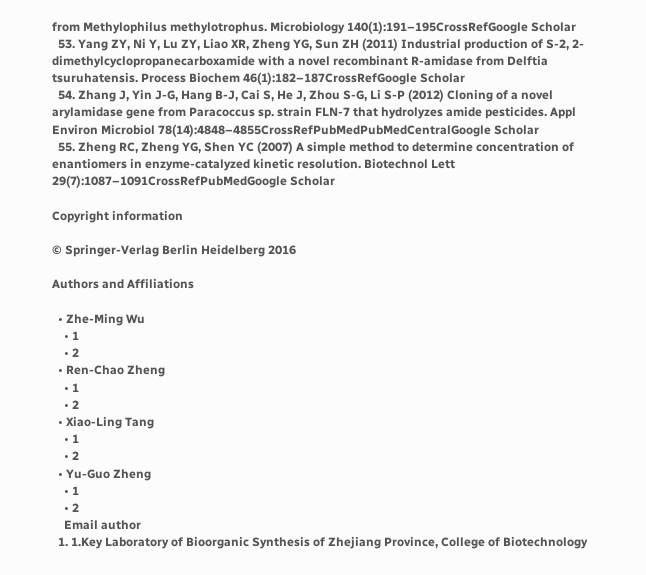from Methylophilus methylotrophus. Microbiology 140(1):191–195CrossRefGoogle Scholar
  53. Yang ZY, Ni Y, Lu ZY, Liao XR, Zheng YG, Sun ZH (2011) Industrial production of S-2, 2-dimethylcyclopropanecarboxamide with a novel recombinant R-amidase from Delftia tsuruhatensis. Process Biochem 46(1):182–187CrossRefGoogle Scholar
  54. Zhang J, Yin J-G, Hang B-J, Cai S, He J, Zhou S-G, Li S-P (2012) Cloning of a novel arylamidase gene from Paracoccus sp. strain FLN-7 that hydrolyzes amide pesticides. Appl Environ Microbiol 78(14):4848–4855CrossRefPubMedPubMedCentralGoogle Scholar
  55. Zheng RC, Zheng YG, Shen YC (2007) A simple method to determine concentration of enantiomers in enzyme-catalyzed kinetic resolution. Biotechnol Lett 29(7):1087–1091CrossRefPubMedGoogle Scholar

Copyright information

© Springer-Verlag Berlin Heidelberg 2016

Authors and Affiliations

  • Zhe-Ming Wu
    • 1
    • 2
  • Ren-Chao Zheng
    • 1
    • 2
  • Xiao-Ling Tang
    • 1
    • 2
  • Yu-Guo Zheng
    • 1
    • 2
    Email author
  1. 1.Key Laboratory of Bioorganic Synthesis of Zhejiang Province, College of Biotechnology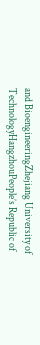and BioengineeringZhejiang University of TechnologyHangzhouPeople’s Republic of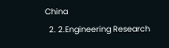China
  2. 2.Engineering Research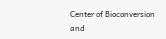Center of Bioconversion and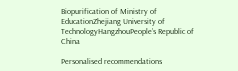Biopurification of Ministry of EducationZhejiang University of TechnologyHangzhouPeople’s Republic of China

Personalised recommendations